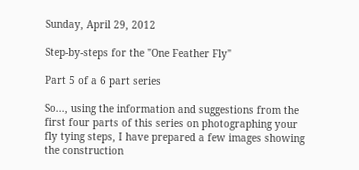Sunday, April 29, 2012

Step-by-steps for the "One Feather Fly"

Part 5 of a 6 part series

So..., using the information and suggestions from the first four parts of this series on photographing your fly tying steps, I have prepared a few images showing the construction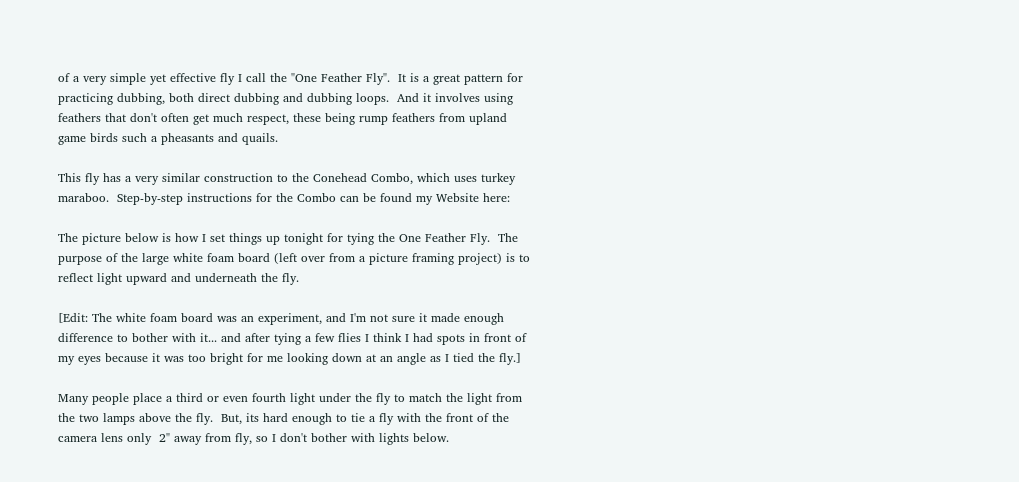of a very simple yet effective fly I call the "One Feather Fly".  It is a great pattern for practicing dubbing, both direct dubbing and dubbing loops.  And it involves using feathers that don't often get much respect, these being rump feathers from upland game birds such a pheasants and quails.

This fly has a very similar construction to the Conehead Combo, which uses turkey maraboo.  Step-by-step instructions for the Combo can be found my Website here:

The picture below is how I set things up tonight for tying the One Feather Fly.  The purpose of the large white foam board (left over from a picture framing project) is to reflect light upward and underneath the fly.

[Edit: The white foam board was an experiment, and I'm not sure it made enough difference to bother with it... and after tying a few flies I think I had spots in front of my eyes because it was too bright for me looking down at an angle as I tied the fly.]

Many people place a third or even fourth light under the fly to match the light from the two lamps above the fly.  But, its hard enough to tie a fly with the front of the camera lens only  2" away from fly, so I don't bother with lights below.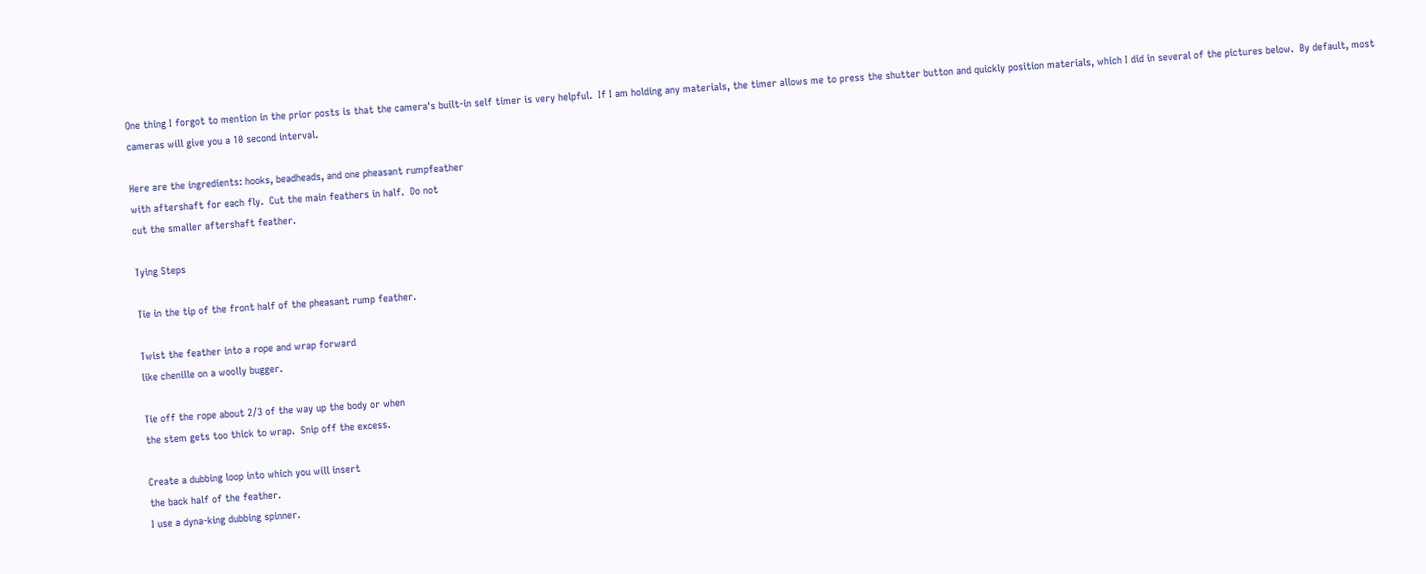One thing I forgot to mention in the prior posts is that the camera's built-in self timer is very helpful.  If I am holding any materials, the timer allows me to press the shutter button and quickly position materials, which I did in several of the pictures below.  By default, most cameras will give you a 10 second interval.

Here are the ingredients: hooks, beadheads, and one pheasant rumpfeather
with aftershaft for each fly.  Cut the main feathers in half.  Do not
cut the smaller aftershaft feather.

Tying Steps

Tie in the tip of the front half of the pheasant rump feather.

Twist the feather into a rope and wrap forward
like chenille on a woolly bugger.

Tie off the rope about 2/3 of the way up the body or when
the stem gets too thick to wrap.  Snip off the excess.

Create a dubbing loop into which you will insert
the back half of the feather.
I use a dyna-king dubbing spinner.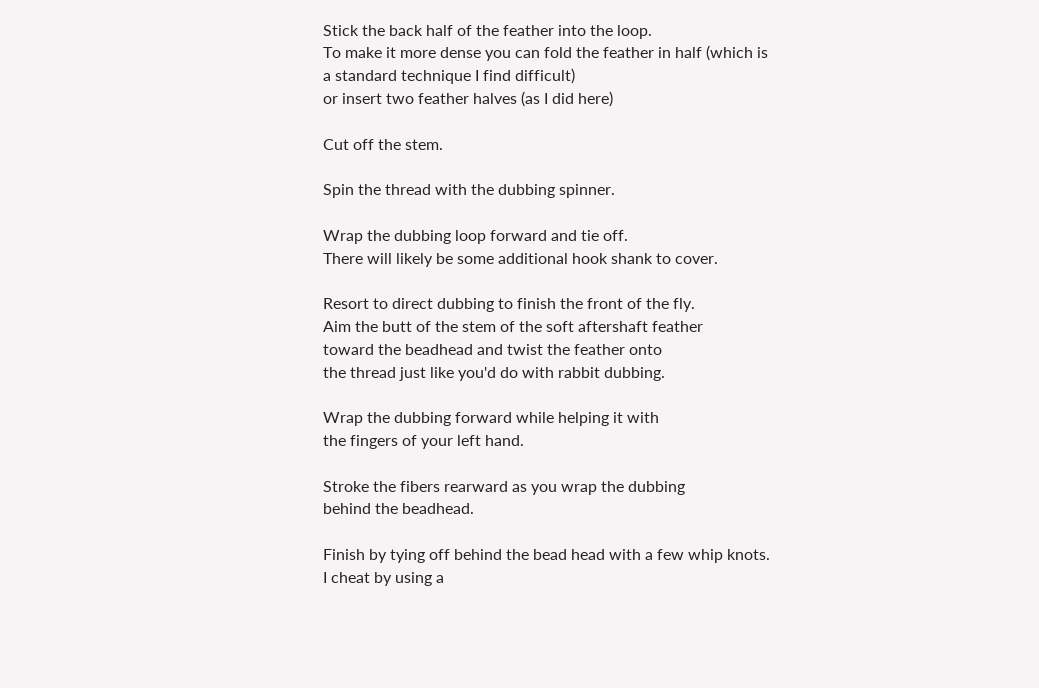Stick the back half of the feather into the loop.
To make it more dense you can fold the feather in half (which is
a standard technique I find difficult)
or insert two feather halves (as I did here)

Cut off the stem.

Spin the thread with the dubbing spinner.

Wrap the dubbing loop forward and tie off.
There will likely be some additional hook shank to cover.

Resort to direct dubbing to finish the front of the fly.
Aim the butt of the stem of the soft aftershaft feather
toward the beadhead and twist the feather onto
the thread just like you'd do with rabbit dubbing.

Wrap the dubbing forward while helping it with
the fingers of your left hand.

Stroke the fibers rearward as you wrap the dubbing
behind the beadhead.

Finish by tying off behind the bead head with a few whip knots.
I cheat by using a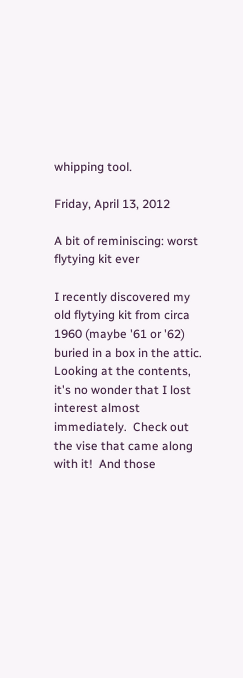whipping tool.

Friday, April 13, 2012

A bit of reminiscing: worst flytying kit ever

I recently discovered my old flytying kit from circa 1960 (maybe '61 or '62) buried in a box in the attic.  Looking at the contents, it's no wonder that I lost interest almost immediately.  Check out the vise that came along with it!  And those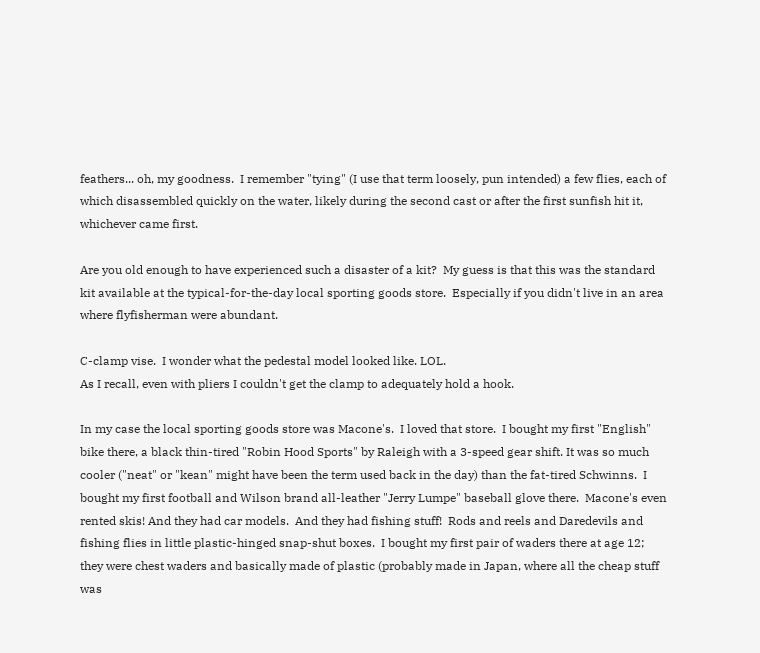feathers... oh, my goodness.  I remember "tying" (I use that term loosely, pun intended) a few flies, each of which disassembled quickly on the water, likely during the second cast or after the first sunfish hit it, whichever came first.

Are you old enough to have experienced such a disaster of a kit?  My guess is that this was the standard kit available at the typical-for-the-day local sporting goods store.  Especially if you didn't live in an area where flyfisherman were abundant.

C-clamp vise.  I wonder what the pedestal model looked like. LOL.
As I recall, even with pliers I couldn't get the clamp to adequately hold a hook.

In my case the local sporting goods store was Macone's.  I loved that store.  I bought my first "English" bike there, a black thin-tired "Robin Hood Sports" by Raleigh with a 3-speed gear shift. It was so much cooler ("neat" or "kean" might have been the term used back in the day) than the fat-tired Schwinns.  I bought my first football and Wilson brand all-leather "Jerry Lumpe" baseball glove there.  Macone's even rented skis! And they had car models.  And they had fishing stuff!  Rods and reels and Daredevils and fishing flies in little plastic-hinged snap-shut boxes.  I bought my first pair of waders there at age 12; they were chest waders and basically made of plastic (probably made in Japan, where all the cheap stuff was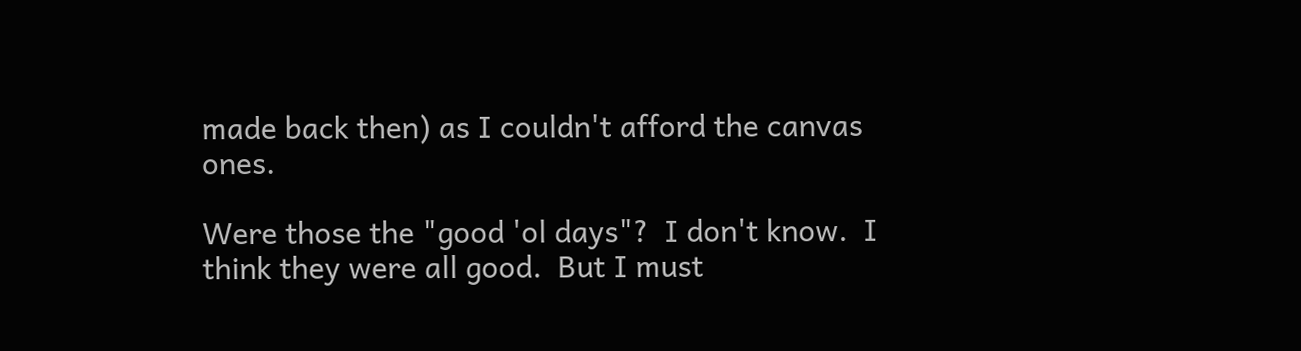made back then) as I couldn't afford the canvas ones.

Were those the "good 'ol days"?  I don't know.  I think they were all good.  But I must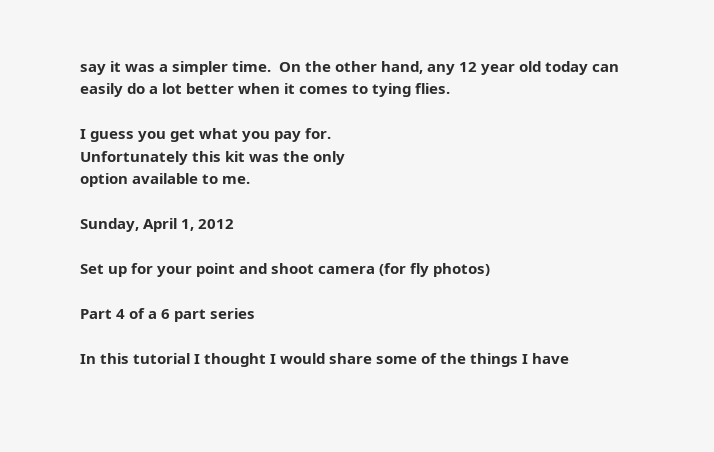say it was a simpler time.  On the other hand, any 12 year old today can easily do a lot better when it comes to tying flies.

I guess you get what you pay for.
Unfortunately this kit was the only
option available to me.

Sunday, April 1, 2012

Set up for your point and shoot camera (for fly photos)

Part 4 of a 6 part series

In this tutorial I thought I would share some of the things I have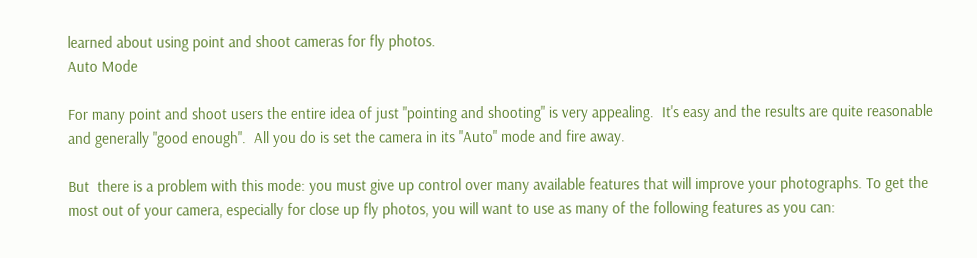learned about using point and shoot cameras for fly photos.
Auto Mode

For many point and shoot users the entire idea of just "pointing and shooting" is very appealing.  It's easy and the results are quite reasonable and generally "good enough".  All you do is set the camera in its "Auto" mode and fire away.

But  there is a problem with this mode: you must give up control over many available features that will improve your photographs. To get the most out of your camera, especially for close up fly photos, you will want to use as many of the following features as you can: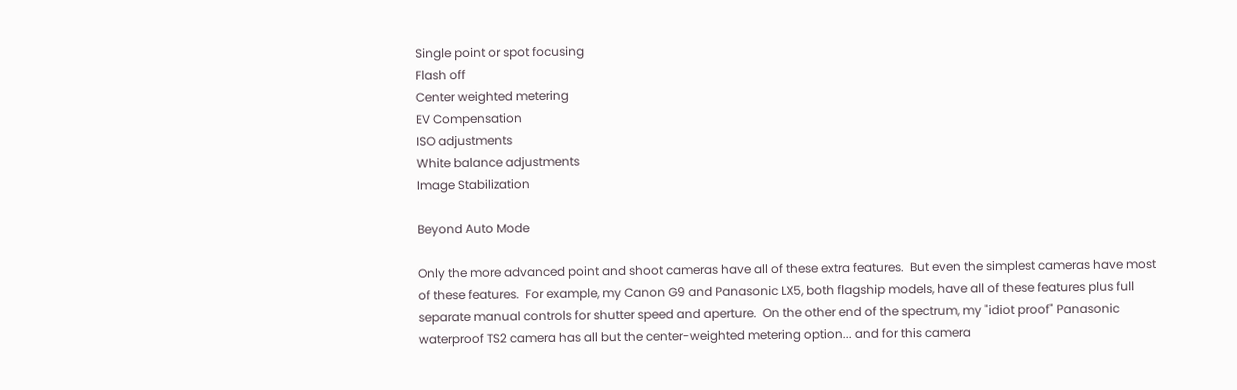Single point or spot focusing
Flash off
Center weighted metering
EV Compensation
ISO adjustments
White balance adjustments
Image Stabilization

Beyond Auto Mode

Only the more advanced point and shoot cameras have all of these extra features.  But even the simplest cameras have most of these features.  For example, my Canon G9 and Panasonic LX5, both flagship models, have all of these features plus full separate manual controls for shutter speed and aperture.  On the other end of the spectrum, my "idiot proof" Panasonic waterproof TS2 camera has all but the center-weighted metering option... and for this camera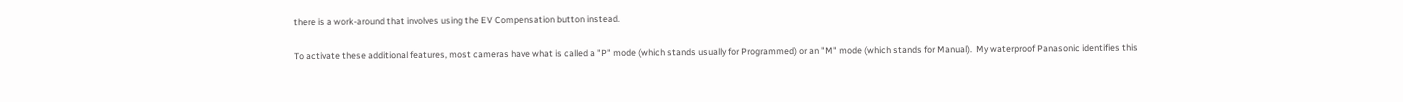there is a work-around that involves using the EV Compensation button instead.

To activate these additional features, most cameras have what is called a "P" mode (which stands usually for Programmed) or an "M" mode (which stands for Manual).  My waterproof Panasonic identifies this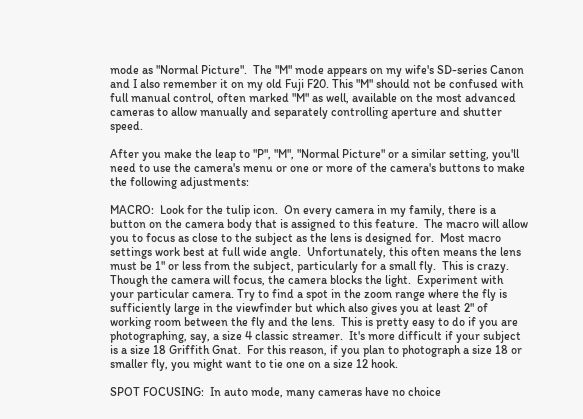mode as "Normal Picture".  The "M" mode appears on my wife's SD-series Canon and I also remember it on my old Fuji F20. This "M" should not be confused with full manual control, often marked "M" as well, available on the most advanced cameras to allow manually and separately controlling aperture and shutter speed.

After you make the leap to "P", "M", "Normal Picture" or a similar setting, you'll need to use the camera's menu or one or more of the camera's buttons to make the following adjustments:

MACRO:  Look for the tulip icon.  On every camera in my family, there is a button on the camera body that is assigned to this feature.  The macro will allow you to focus as close to the subject as the lens is designed for.  Most macro settings work best at full wide angle.  Unfortunately, this often means the lens must be 1" or less from the subject, particularly for a small fly.  This is crazy. Though the camera will focus, the camera blocks the light.  Experiment with your particular camera. Try to find a spot in the zoom range where the fly is sufficiently large in the viewfinder but which also gives you at least 2" of working room between the fly and the lens.  This is pretty easy to do if you are photographing, say, a size 4 classic streamer.  It's more difficult if your subject is a size 18 Griffith Gnat.  For this reason, if you plan to photograph a size 18 or smaller fly, you might want to tie one on a size 12 hook.

SPOT FOCUSING:  In auto mode, many cameras have no choice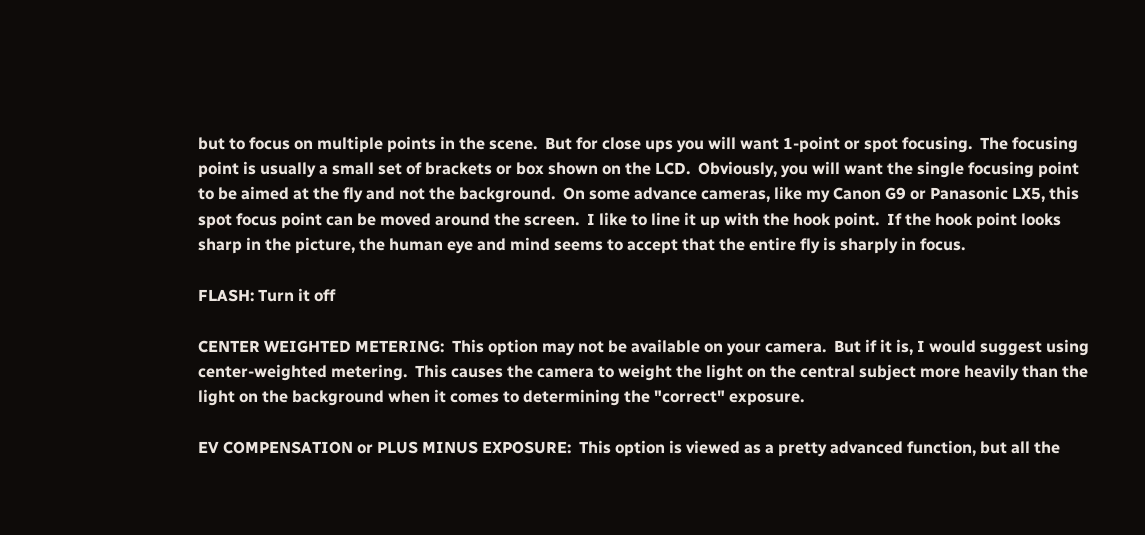but to focus on multiple points in the scene.  But for close ups you will want 1-point or spot focusing.  The focusing point is usually a small set of brackets or box shown on the LCD.  Obviously, you will want the single focusing point to be aimed at the fly and not the background.  On some advance cameras, like my Canon G9 or Panasonic LX5, this spot focus point can be moved around the screen.  I like to line it up with the hook point.  If the hook point looks sharp in the picture, the human eye and mind seems to accept that the entire fly is sharply in focus.

FLASH: Turn it off

CENTER WEIGHTED METERING:  This option may not be available on your camera.  But if it is, I would suggest using center-weighted metering.  This causes the camera to weight the light on the central subject more heavily than the light on the background when it comes to determining the "correct" exposure.

EV COMPENSATION or PLUS MINUS EXPOSURE:  This option is viewed as a pretty advanced function, but all the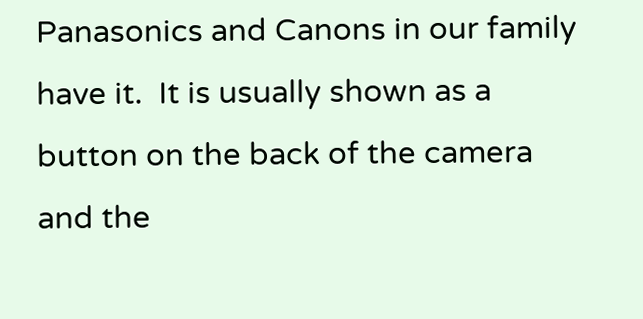Panasonics and Canons in our family have it.  It is usually shown as a button on the back of the camera and the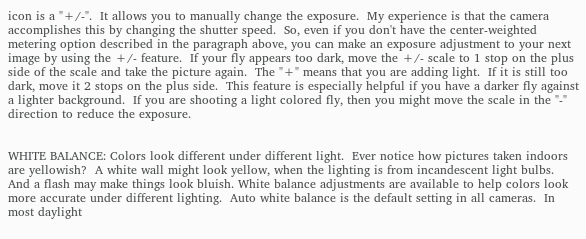icon is a "+/-".  It allows you to manually change the exposure.  My experience is that the camera accomplishes this by changing the shutter speed.  So, even if you don't have the center-weighted metering option described in the paragraph above, you can make an exposure adjustment to your next image by using the +/- feature.  If your fly appears too dark, move the +/- scale to 1 stop on the plus side of the scale and take the picture again.  The "+" means that you are adding light.  If it is still too dark, move it 2 stops on the plus side.  This feature is especially helpful if you have a darker fly against a lighter background.  If you are shooting a light colored fly, then you might move the scale in the "-" direction to reduce the exposure.


WHITE BALANCE: Colors look different under different light.  Ever notice how pictures taken indoors are yellowish?  A white wall might look yellow, when the lighting is from incandescent light bulbs.  And a flash may make things look bluish. White balance adjustments are available to help colors look more accurate under different lighting.  Auto white balance is the default setting in all cameras.  In most daylight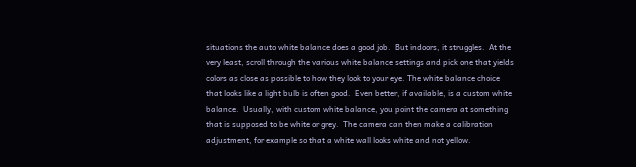situations the auto white balance does a good job.  But indoors, it struggles.  At the very least, scroll through the various white balance settings and pick one that yields colors as close as possible to how they look to your eye. The white balance choice that looks like a light bulb is often good.  Even better, if available, is a custom white balance.  Usually, with custom white balance, you point the camera at something that is supposed to be white or grey.  The camera can then make a calibration adjustment, for example so that a white wall looks white and not yellow.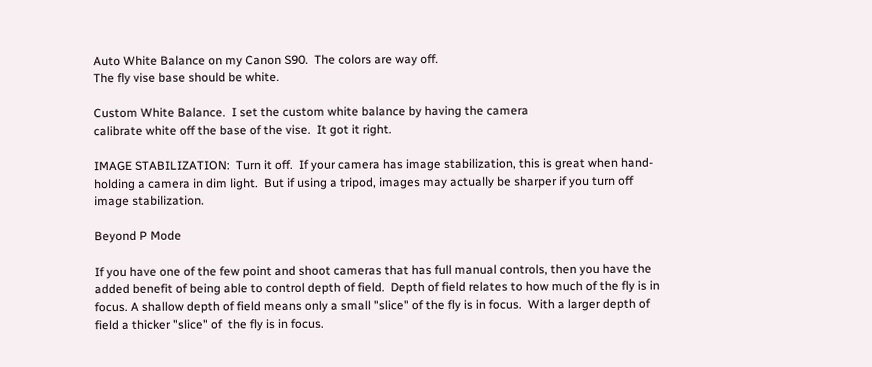Auto White Balance on my Canon S90.  The colors are way off.
The fly vise base should be white.

Custom White Balance.  I set the custom white balance by having the camera
calibrate white off the base of the vise.  It got it right.

IMAGE STABILIZATION:  Turn it off.  If your camera has image stabilization, this is great when hand-holding a camera in dim light.  But if using a tripod, images may actually be sharper if you turn off image stabilization.

Beyond P Mode

If you have one of the few point and shoot cameras that has full manual controls, then you have the added benefit of being able to control depth of field.  Depth of field relates to how much of the fly is in focus. A shallow depth of field means only a small "slice" of the fly is in focus.  With a larger depth of field a thicker "slice" of  the fly is in focus.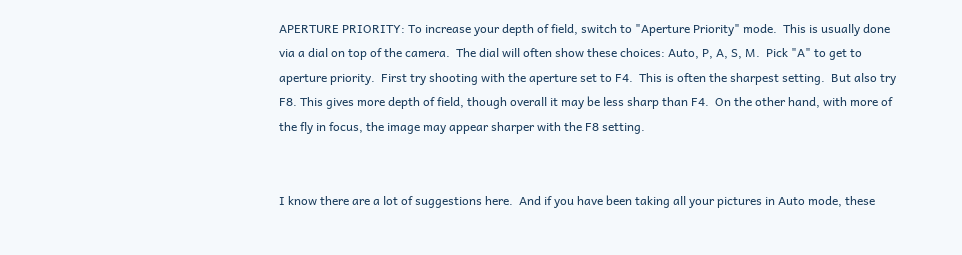APERTURE PRIORITY: To increase your depth of field, switch to "Aperture Priority" mode.  This is usually done via a dial on top of the camera.  The dial will often show these choices: Auto, P, A, S, M.  Pick "A" to get to aperture priority.  First try shooting with the aperture set to F4.  This is often the sharpest setting.  But also try F8. This gives more depth of field, though overall it may be less sharp than F4.  On the other hand, with more of the fly in focus, the image may appear sharper with the F8 setting.


I know there are a lot of suggestions here.  And if you have been taking all your pictures in Auto mode, these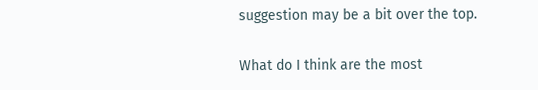suggestion may be a bit over the top.

What do I think are the most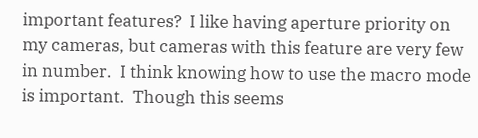important features?  I like having aperture priority on my cameras, but cameras with this feature are very few in number.  I think knowing how to use the macro mode is important.  Though this seems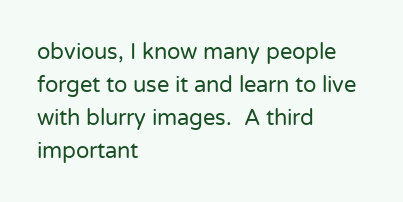obvious, I know many people forget to use it and learn to live with blurry images.  A third important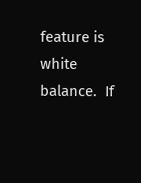feature is white balance.  If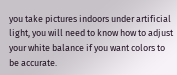you take pictures indoors under artificial light, you will need to know how to adjust your white balance if you want colors to be accurate.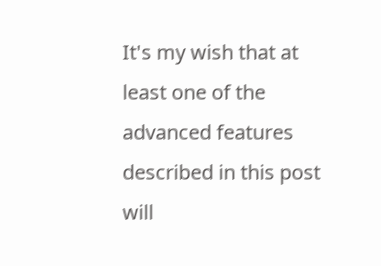It's my wish that at least one of the advanced features described in this post will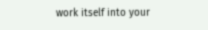work itself into your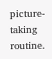picture-taking routine.